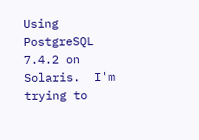Using PostgreSQL 7.4.2 on Solaris.  I'm trying to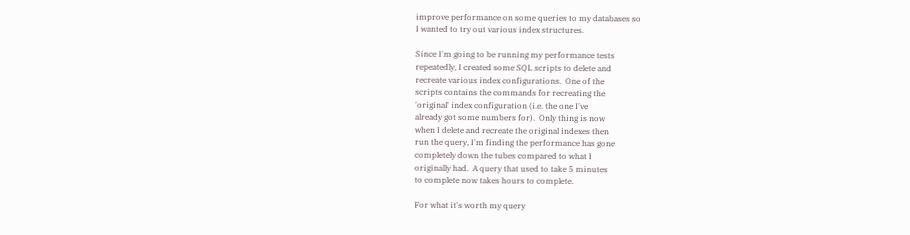improve performance on some queries to my databases so
I wanted to try out various index structures.

Since I'm going to be running my performance tests
repeatedly, I created some SQL scripts to delete and
recreate various index configurations.  One of the
scripts contains the commands for recreating the
'original' index configuration (i.e. the one I've
already got some numbers for).  Only thing is now
when I delete and recreate the original indexes then
run the query, I'm finding the performance has gone
completely down the tubes compared to what I
originally had.  A query that used to take 5 minutes
to complete now takes hours to complete.

For what it's worth my query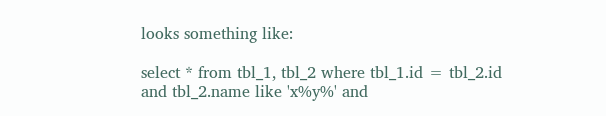looks something like:

select * from tbl_1, tbl_2 where tbl_1.id = tbl_2.id
and tbl_2.name like 'x%y%' and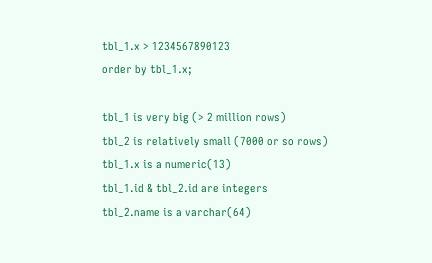tbl_1.x > 1234567890123
order by tbl_1.x;

tbl_1 is very big (> 2 million rows)
tbl_2 is relatively small (7000 or so rows)
tbl_1.x is a numeric(13)
tbl_1.id & tbl_2.id are integers
tbl_2.name is a varchar(64)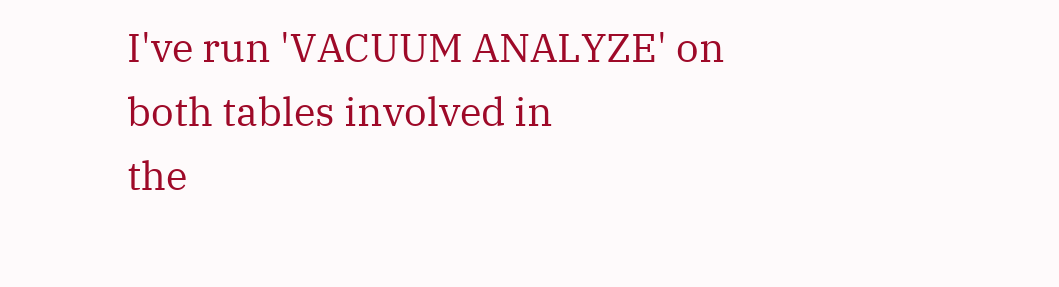I've run 'VACUUM ANALYZE' on both tables involved in
the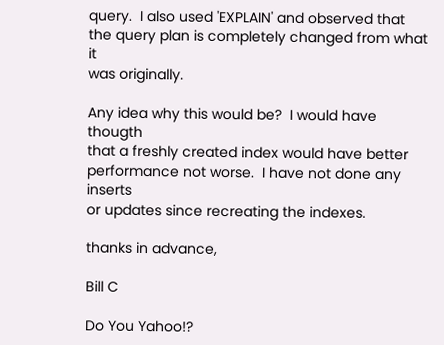query.  I also used 'EXPLAIN' and observed that
the query plan is completely changed from what it
was originally.

Any idea why this would be?  I would have thougth
that a freshly created index would have better
performance not worse.  I have not done any inserts
or updates since recreating the indexes.

thanks in advance,

Bill C

Do You Yahoo!?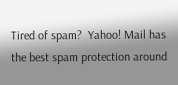Tired of spam?  Yahoo! Mail has the best spam protection around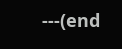---(end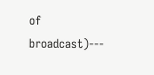of broadcast)---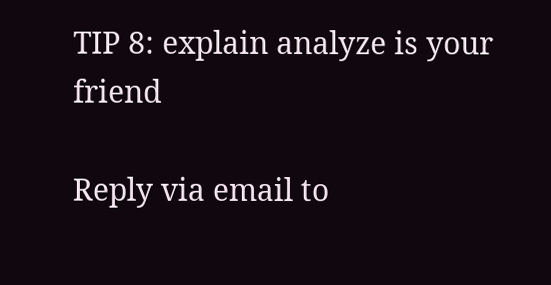TIP 8: explain analyze is your friend

Reply via email to